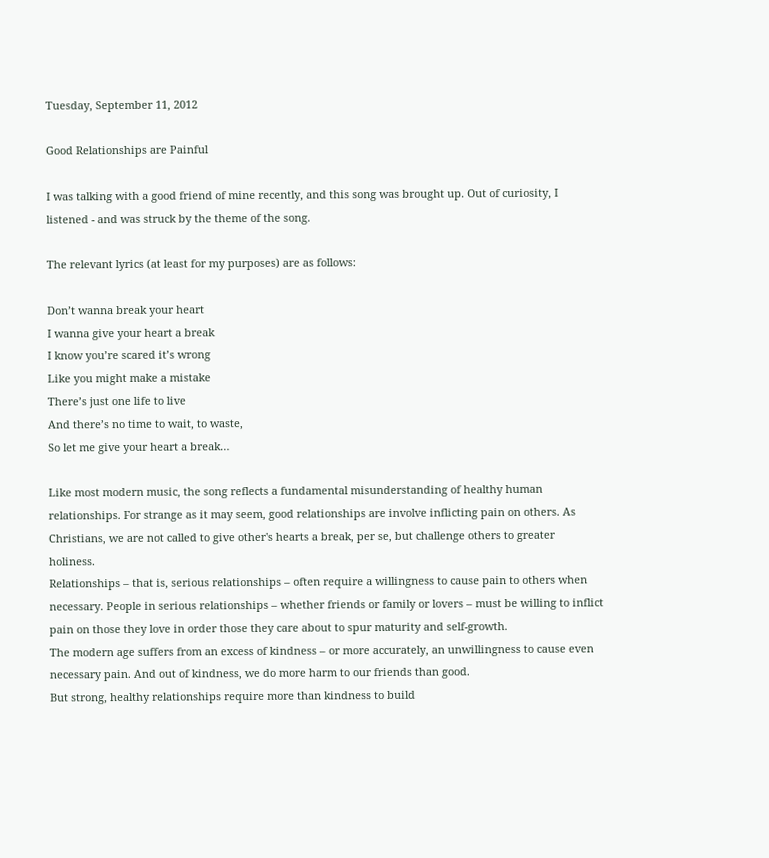Tuesday, September 11, 2012

Good Relationships are Painful

I was talking with a good friend of mine recently, and this song was brought up. Out of curiosity, I listened - and was struck by the theme of the song.

The relevant lyrics (at least for my purposes) are as follows:

Don’t wanna break your heart
I wanna give your heart a break
I know you’re scared it’s wrong
Like you might make a mistake
There’s just one life to live
And there’s no time to wait, to waste,
So let me give your heart a break…

Like most modern music, the song reflects a fundamental misunderstanding of healthy human relationships. For strange as it may seem, good relationships are involve inflicting pain on others. As Christians, we are not called to give other's hearts a break, per se, but challenge others to greater holiness.
Relationships – that is, serious relationships – often require a willingness to cause pain to others when necessary. People in serious relationships – whether friends or family or lovers – must be willing to inflict pain on those they love in order those they care about to spur maturity and self-growth.
The modern age suffers from an excess of kindness – or more accurately, an unwillingness to cause even necessary pain. And out of kindness, we do more harm to our friends than good.
But strong, healthy relationships require more than kindness to build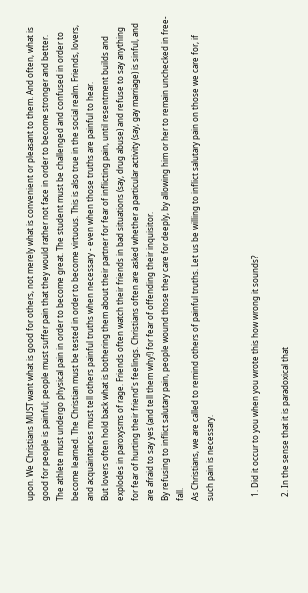upon. We Christians MUST want what is good for others, not merely what is convenient or pleasant to them. And often, what is good for people is painful; people must suffer pain that they would rather not face in order to become stronger and better.
The athlete must undergo physical pain in order to become great. The student must be challenged and confused in order to become learned. The Christian must be tested in order to become virtuous. This is also true in the social realm. Friends, lovers, and acquaintances must tell others painful truths when necessary - even when those truths are painful to hear.
But lovers often hold back what is bothering them about their partner for fear of inflicting pain, until resentment builds and explodes in paroxysms of rage. Friends often watch their friends in bad situations (say, drug abuse) and refuse to say anything for fear of hurting their friend's feelings. Christians often are asked whether a particular activity (say, gay marriage) is sinful, and are afraid to say yes (and tell them why!) for fear of offending their inquisitor.
By refusing to inflict salutary pain, people wound those they care for deeply, by allowing him or her to remain unchecked in free-fall.
As Christians, we are called to remind others of painful truths. Let us be willing to inflict salutary pain on those we care for, if such pain is necessary.


  1. Did it occur to you when you wrote this how wrong it sounds?

  2. In the sense that it is paradoxical that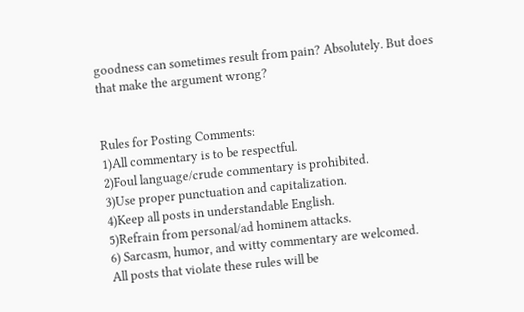goodness can sometimes result from pain? Absolutely. But does that make the argument wrong?


Rules for Posting Comments:
1)All commentary is to be respectful.
2)Foul language/crude commentary is prohibited.
3)Use proper punctuation and capitalization.
4)Keep all posts in understandable English.
5)Refrain from personal/ad hominem attacks.
6) Sarcasm, humor, and witty commentary are welcomed.
All posts that violate these rules will be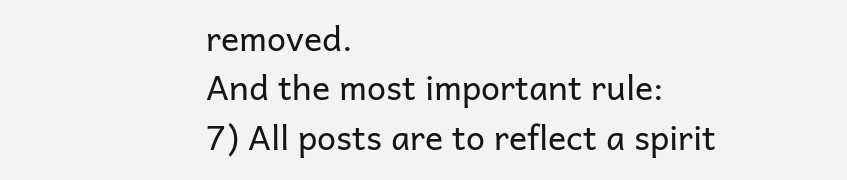removed.
And the most important rule:
7) All posts are to reflect a spirit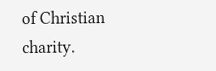of Christian charity.